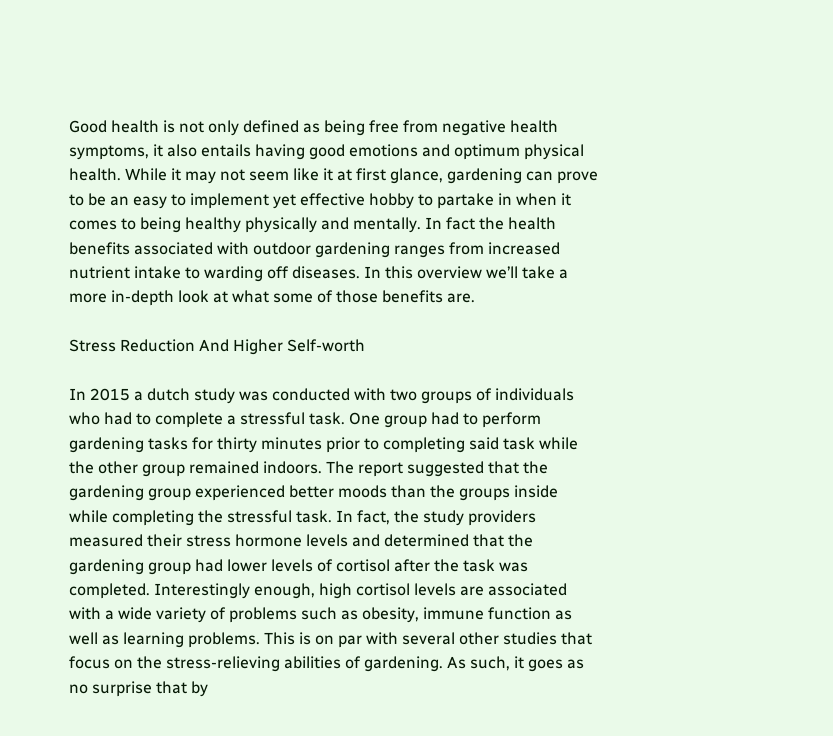Good health is not only defined as being free from negative health symptoms, it also entails having good emotions and optimum physical health. While it may not seem like it at first glance, gardening can prove to be an easy to implement yet effective hobby to partake in when it comes to being healthy physically and mentally. In fact the health benefits associated with outdoor gardening ranges from increased nutrient intake to warding off diseases. In this overview we’ll take a more in-depth look at what some of those benefits are.

Stress Reduction And Higher Self-worth

In 2015 a dutch study was conducted with two groups of individuals who had to complete a stressful task. One group had to perform gardening tasks for thirty minutes prior to completing said task while the other group remained indoors. The report suggested that the gardening group experienced better moods than the groups inside while completing the stressful task. In fact, the study providers measured their stress hormone levels and determined that the gardening group had lower levels of cortisol after the task was completed. Interestingly enough, high cortisol levels are associated with a wide variety of problems such as obesity, immune function as well as learning problems. This is on par with several other studies that focus on the stress-relieving abilities of gardening. As such, it goes as no surprise that by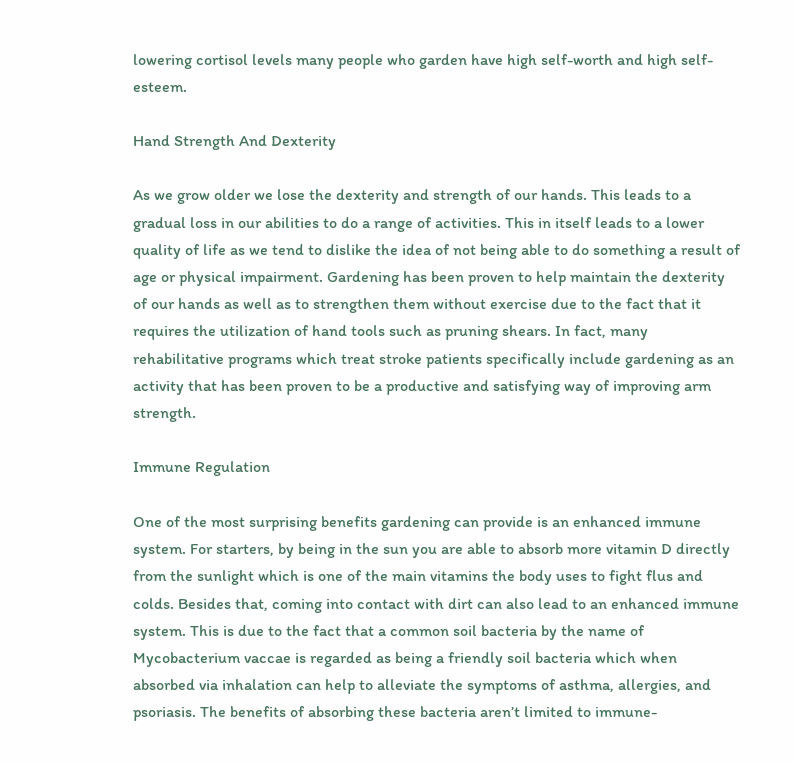lowering cortisol levels many people who garden have high self-worth and high self-esteem.

Hand Strength And Dexterity

As we grow older we lose the dexterity and strength of our hands. This leads to a gradual loss in our abilities to do a range of activities. This in itself leads to a lower quality of life as we tend to dislike the idea of not being able to do something a result of age or physical impairment. Gardening has been proven to help maintain the dexterity of our hands as well as to strengthen them without exercise due to the fact that it requires the utilization of hand tools such as pruning shears. In fact, many rehabilitative programs which treat stroke patients specifically include gardening as an activity that has been proven to be a productive and satisfying way of improving arm strength.

Immune Regulation

One of the most surprising benefits gardening can provide is an enhanced immune system. For starters, by being in the sun you are able to absorb more vitamin D directly from the sunlight which is one of the main vitamins the body uses to fight flus and colds. Besides that, coming into contact with dirt can also lead to an enhanced immune system. This is due to the fact that a common soil bacteria by the name of Mycobacterium vaccae is regarded as being a friendly soil bacteria which when absorbed via inhalation can help to alleviate the symptoms of asthma, allergies, and psoriasis. The benefits of absorbing these bacteria aren’t limited to immune-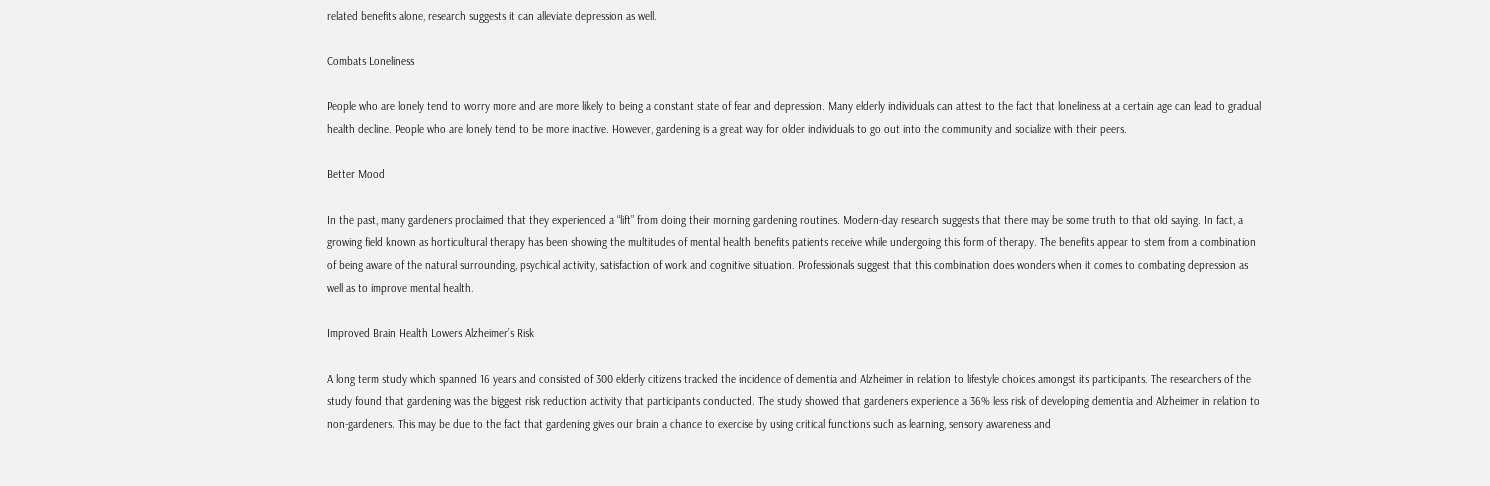related benefits alone, research suggests it can alleviate depression as well.

Combats Loneliness

People who are lonely tend to worry more and are more likely to being a constant state of fear and depression. Many elderly individuals can attest to the fact that loneliness at a certain age can lead to gradual health decline. People who are lonely tend to be more inactive. However, gardening is a great way for older individuals to go out into the community and socialize with their peers.

Better Mood

In the past, many gardeners proclaimed that they experienced a “lift” from doing their morning gardening routines. Modern-day research suggests that there may be some truth to that old saying. In fact, a growing field known as horticultural therapy has been showing the multitudes of mental health benefits patients receive while undergoing this form of therapy. The benefits appear to stem from a combination of being aware of the natural surrounding, psychical activity, satisfaction of work and cognitive situation. Professionals suggest that this combination does wonders when it comes to combating depression as well as to improve mental health.

Improved Brain Health Lowers Alzheimer’s Risk

A long term study which spanned 16 years and consisted of 300 elderly citizens tracked the incidence of dementia and Alzheimer in relation to lifestyle choices amongst its participants. The researchers of the study found that gardening was the biggest risk reduction activity that participants conducted. The study showed that gardeners experience a 36% less risk of developing dementia and Alzheimer in relation to non-gardeners. This may be due to the fact that gardening gives our brain a chance to exercise by using critical functions such as learning, sensory awareness and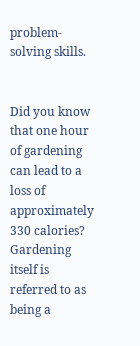problem-solving skills.


Did you know that one hour of gardening can lead to a loss of approximately 330 calories? Gardening itself is referred to as being a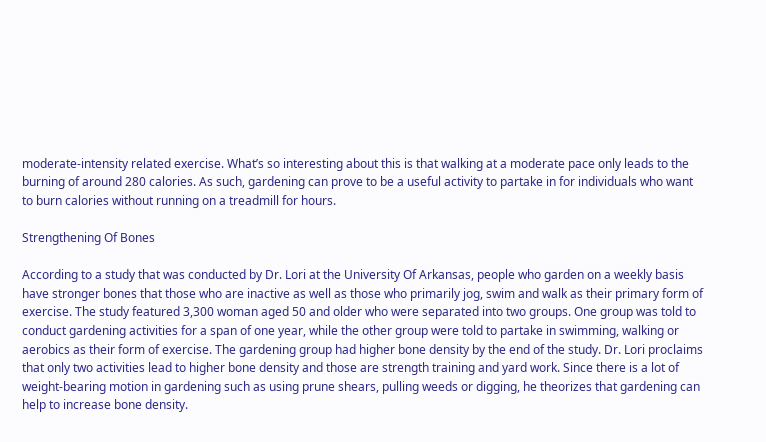moderate-intensity related exercise. What’s so interesting about this is that walking at a moderate pace only leads to the burning of around 280 calories. As such, gardening can prove to be a useful activity to partake in for individuals who want to burn calories without running on a treadmill for hours.

Strengthening Of Bones

According to a study that was conducted by Dr. Lori at the University Of Arkansas, people who garden on a weekly basis have stronger bones that those who are inactive as well as those who primarily jog, swim and walk as their primary form of exercise. The study featured 3,300 woman aged 50 and older who were separated into two groups. One group was told to conduct gardening activities for a span of one year, while the other group were told to partake in swimming, walking or aerobics as their form of exercise. The gardening group had higher bone density by the end of the study. Dr. Lori proclaims that only two activities lead to higher bone density and those are strength training and yard work. Since there is a lot of weight-bearing motion in gardening such as using prune shears, pulling weeds or digging, he theorizes that gardening can help to increase bone density.